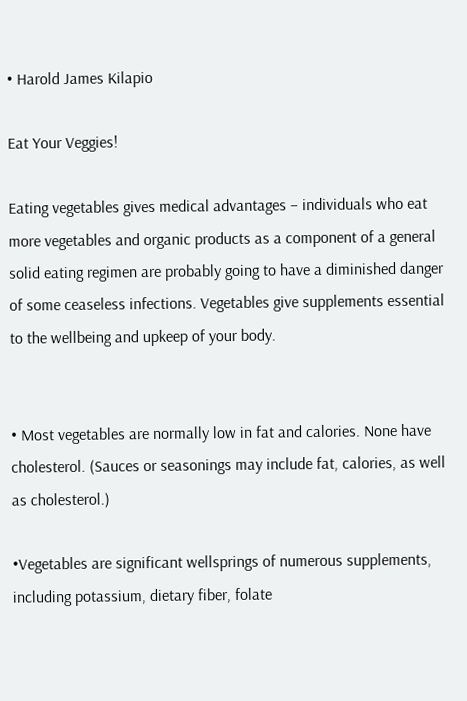• Harold James Kilapio

Eat Your Veggies!

Eating vegetables gives medical advantages – individuals who eat more vegetables and organic products as a component of a general solid eating regimen are probably going to have a diminished danger of some ceaseless infections. Vegetables give supplements essential to the wellbeing and upkeep of your body.


• Most vegetables are normally low in fat and calories. None have cholesterol. (Sauces or seasonings may include fat, calories, as well as cholesterol.)

•Vegetables are significant wellsprings of numerous supplements, including potassium, dietary fiber, folate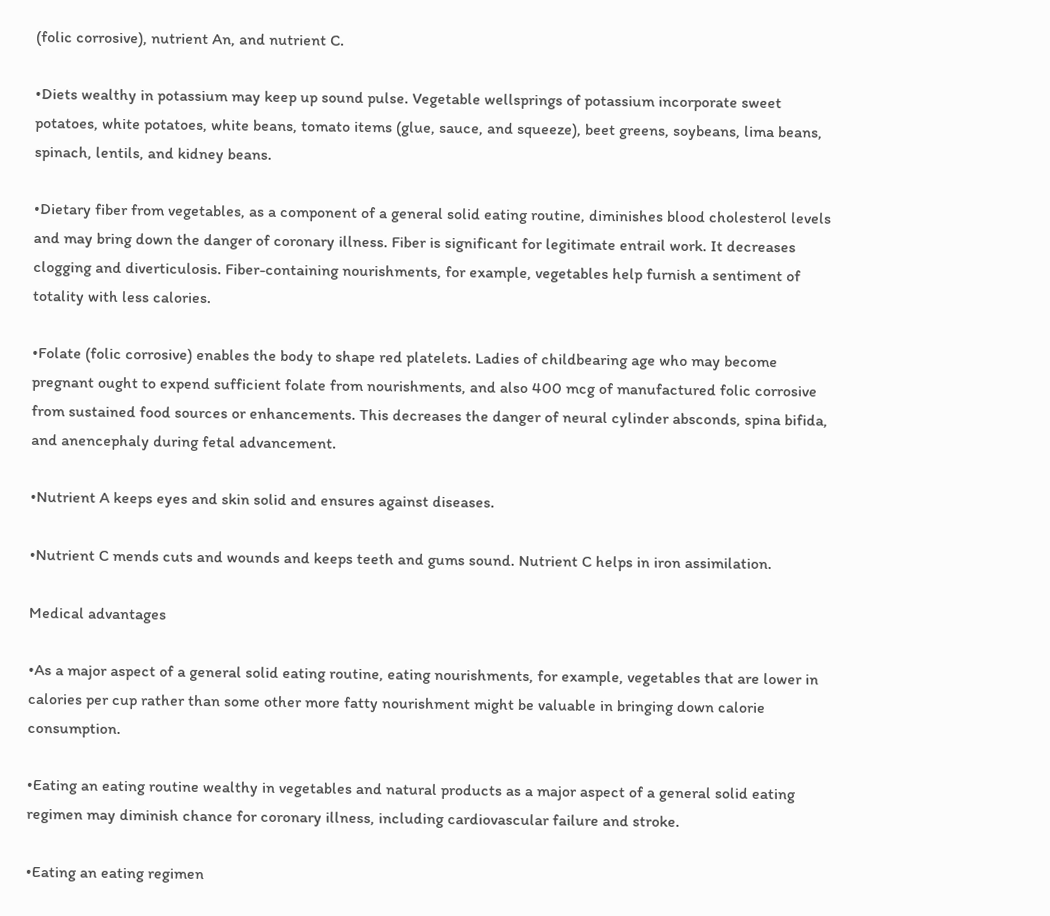(folic corrosive), nutrient An, and nutrient C.

•Diets wealthy in potassium may keep up sound pulse. Vegetable wellsprings of potassium incorporate sweet potatoes, white potatoes, white beans, tomato items (glue, sauce, and squeeze), beet greens, soybeans, lima beans, spinach, lentils, and kidney beans.

•Dietary fiber from vegetables, as a component of a general solid eating routine, diminishes blood cholesterol levels and may bring down the danger of coronary illness. Fiber is significant for legitimate entrail work. It decreases clogging and diverticulosis. Fiber-containing nourishments, for example, vegetables help furnish a sentiment of totality with less calories.

•Folate (folic corrosive) enables the body to shape red platelets. Ladies of childbearing age who may become pregnant ought to expend sufficient folate from nourishments, and also 400 mcg of manufactured folic corrosive from sustained food sources or enhancements. This decreases the danger of neural cylinder absconds, spina bifida, and anencephaly during fetal advancement.

•Nutrient A keeps eyes and skin solid and ensures against diseases.

•Nutrient C mends cuts and wounds and keeps teeth and gums sound. Nutrient C helps in iron assimilation.

Medical advantages

•As a major aspect of a general solid eating routine, eating nourishments, for example, vegetables that are lower in calories per cup rather than some other more fatty nourishment might be valuable in bringing down calorie consumption.

•Eating an eating routine wealthy in vegetables and natural products as a major aspect of a general solid eating regimen may diminish chance for coronary illness, including cardiovascular failure and stroke.

•Eating an eating regimen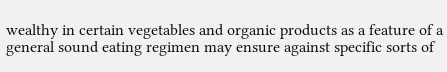wealthy in certain vegetables and organic products as a feature of a general sound eating regimen may ensure against specific sorts of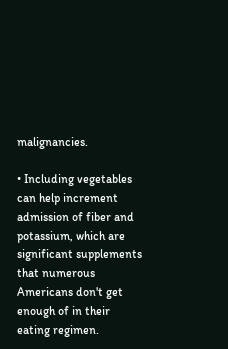malignancies.

• Including vegetables can help increment admission of fiber and potassium, which are significant supplements that numerous Americans don't get enough of in their eating regimen.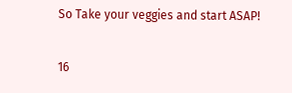So Take your veggies and start ASAP!

16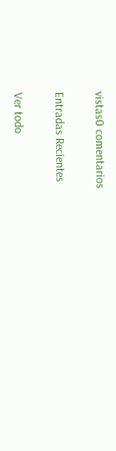vistas0 comentarios

Entradas Recientes

Ver todo